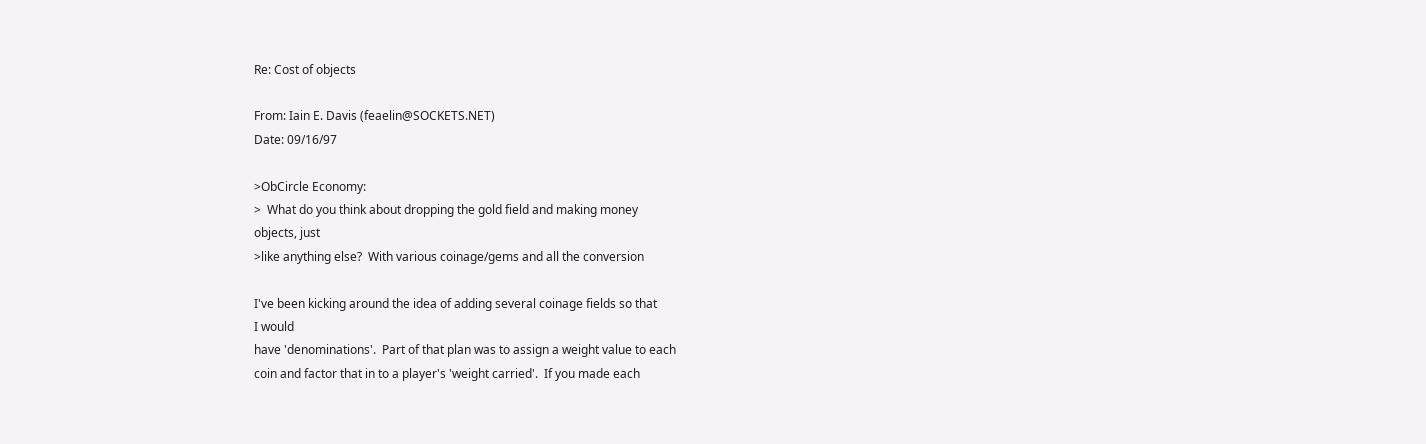Re: Cost of objects

From: Iain E. Davis (feaelin@SOCKETS.NET)
Date: 09/16/97

>ObCircle Economy:
>  What do you think about dropping the gold field and making money
objects, just
>like anything else?  With various coinage/gems and all the conversion

I've been kicking around the idea of adding several coinage fields so that
I would
have 'denominations'.  Part of that plan was to assign a weight value to each
coin and factor that in to a player's 'weight carried'.  If you made each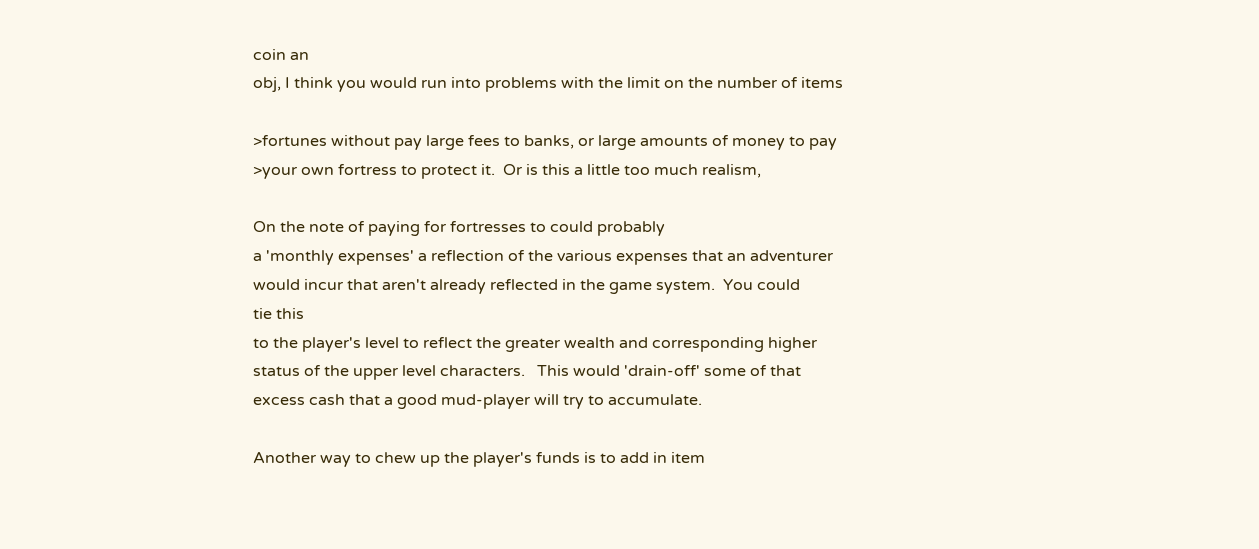coin an
obj, I think you would run into problems with the limit on the number of items

>fortunes without pay large fees to banks, or large amounts of money to pay
>your own fortress to protect it.  Or is this a little too much realism,

On the note of paying for fortresses to could probably
a 'monthly expenses' a reflection of the various expenses that an adventurer
would incur that aren't already reflected in the game system.  You could
tie this
to the player's level to reflect the greater wealth and corresponding higher
status of the upper level characters.   This would 'drain-off' some of that
excess cash that a good mud-player will try to accumulate.

Another way to chew up the player's funds is to add in item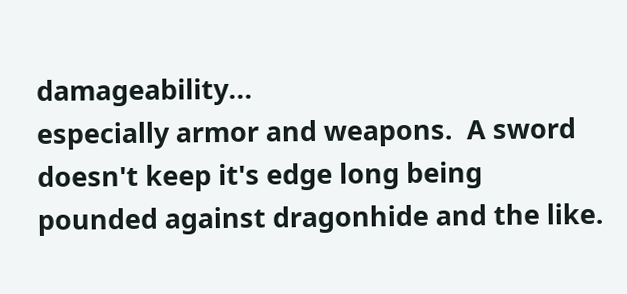damageability...
especially armor and weapons.  A sword doesn't keep it's edge long being
pounded against dragonhide and the like.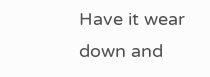Have it wear down and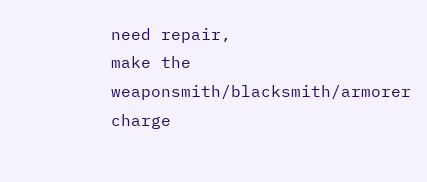need repair,
make the weaponsmith/blacksmith/armorer charge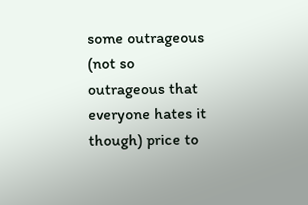some outrageous (not so
outrageous that everyone hates it though) price to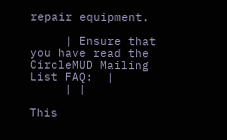repair equipment.

     | Ensure that you have read the CircleMUD Mailing List FAQ:  |
     | |

This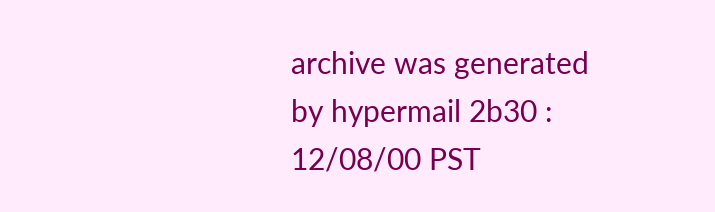archive was generated by hypermail 2b30 : 12/08/00 PST